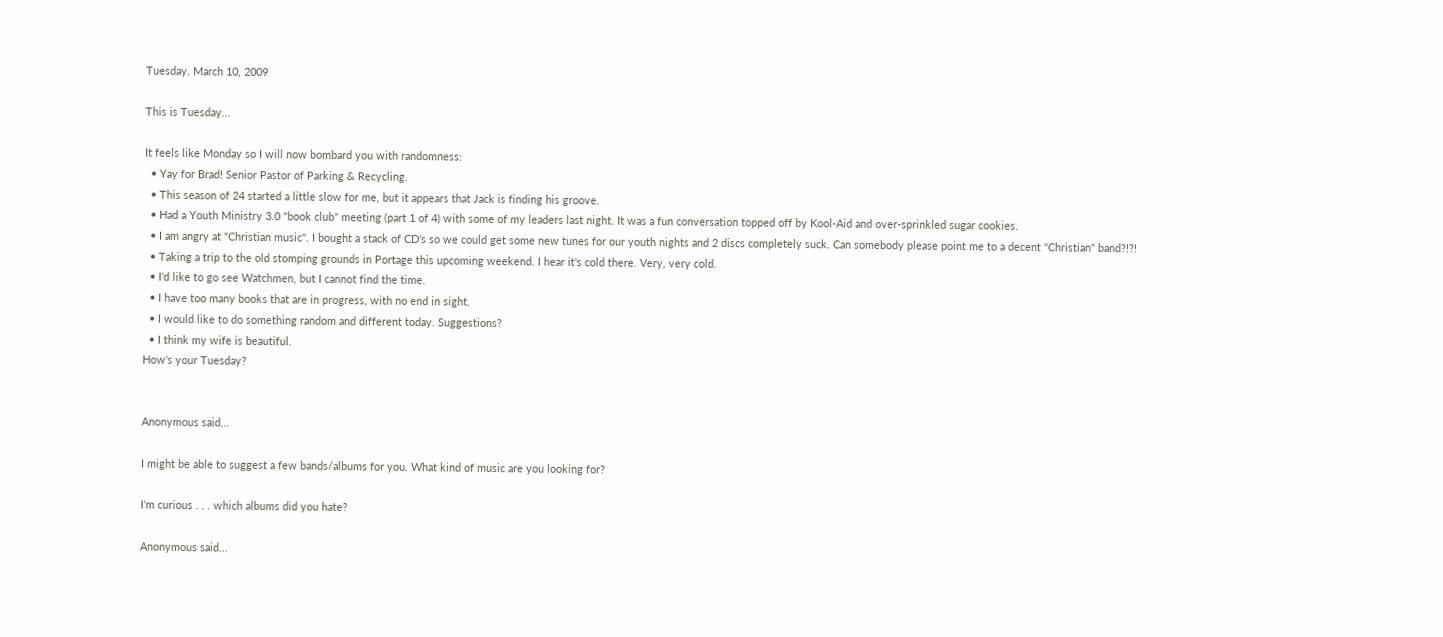Tuesday, March 10, 2009

This is Tuesday...

It feels like Monday so I will now bombard you with randomness:
  • Yay for Brad! Senior Pastor of Parking & Recycling.
  • This season of 24 started a little slow for me, but it appears that Jack is finding his groove.
  • Had a Youth Ministry 3.0 "book club" meeting (part 1 of 4) with some of my leaders last night. It was a fun conversation topped off by Kool-Aid and over-sprinkled sugar cookies.
  • I am angry at "Christian music". I bought a stack of CD's so we could get some new tunes for our youth nights and 2 discs completely suck. Can somebody please point me to a decent "Christian" band?!?!
  • Taking a trip to the old stomping grounds in Portage this upcoming weekend. I hear it's cold there. Very, very cold.
  • I'd like to go see Watchmen, but I cannot find the time.
  • I have too many books that are in progress, with no end in sight.
  • I would like to do something random and different today. Suggestions?
  • I think my wife is beautiful.
How's your Tuesday?


Anonymous said...

I might be able to suggest a few bands/albums for you. What kind of music are you looking for?

I'm curious . . . which albums did you hate?

Anonymous said...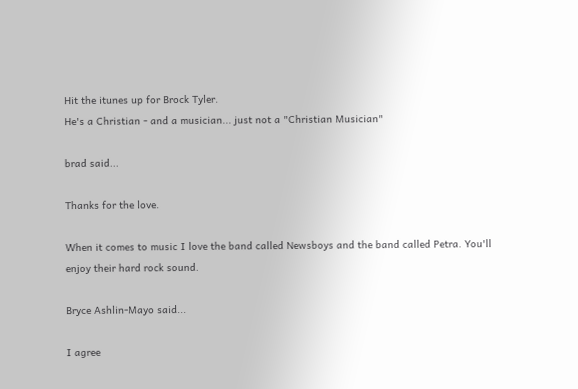Hit the itunes up for Brock Tyler.
He's a Christian - and a musician... just not a "Christian Musician"

brad said...

Thanks for the love.

When it comes to music I love the band called Newsboys and the band called Petra. You'll enjoy their hard rock sound.

Bryce Ashlin-Mayo said...

I agree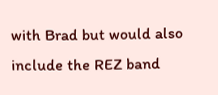with Brad but would also include the REZ band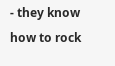- they know how to rock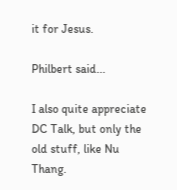it for Jesus.

Philbert said...

I also quite appreciate DC Talk, but only the old stuff, like Nu Thang.